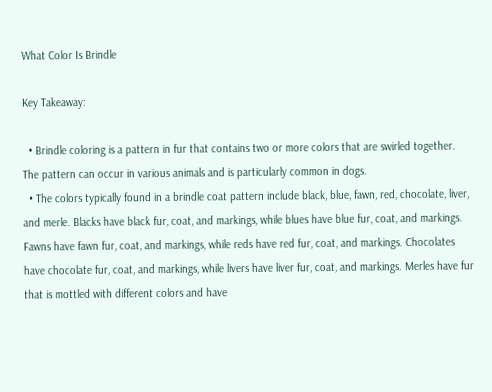What Color Is Brindle

Key Takeaway:

  • Brindle coloring is a pattern in fur that contains two or more colors that are swirled together. The pattern can occur in various animals and is particularly common in dogs.
  • The colors typically found in a brindle coat pattern include black, blue, fawn, red, chocolate, liver, and merle. Blacks have black fur, coat, and markings, while blues have blue fur, coat, and markings. Fawns have fawn fur, coat, and markings, while reds have red fur, coat, and markings. Chocolates have chocolate fur, coat, and markings, while livers have liver fur, coat, and markings. Merles have fur that is mottled with different colors and have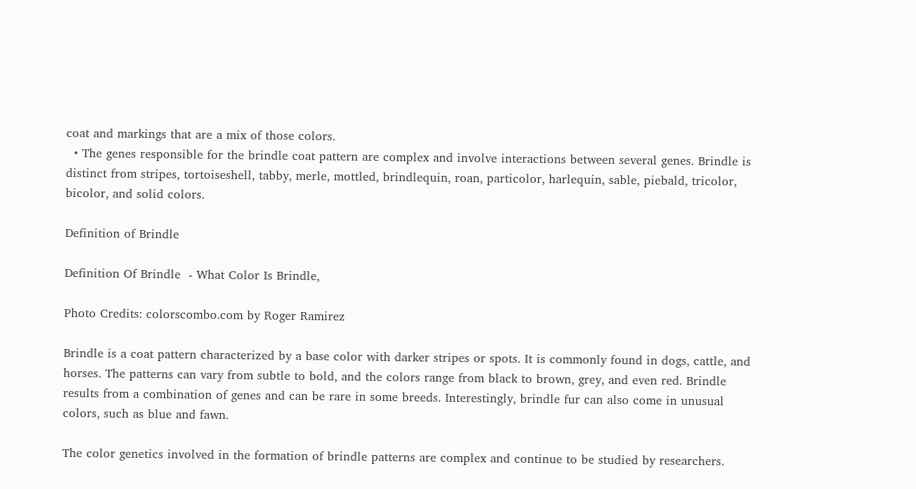coat and markings that are a mix of those colors.
  • The genes responsible for the brindle coat pattern are complex and involve interactions between several genes. Brindle is distinct from stripes, tortoiseshell, tabby, merle, mottled, brindlequin, roan, particolor, harlequin, sable, piebald, tricolor, bicolor, and solid colors.

Definition of Brindle

Definition Of Brindle  - What Color Is Brindle,

Photo Credits: colorscombo.com by Roger Ramirez

Brindle is a coat pattern characterized by a base color with darker stripes or spots. It is commonly found in dogs, cattle, and horses. The patterns can vary from subtle to bold, and the colors range from black to brown, grey, and even red. Brindle results from a combination of genes and can be rare in some breeds. Interestingly, brindle fur can also come in unusual colors, such as blue and fawn.

The color genetics involved in the formation of brindle patterns are complex and continue to be studied by researchers.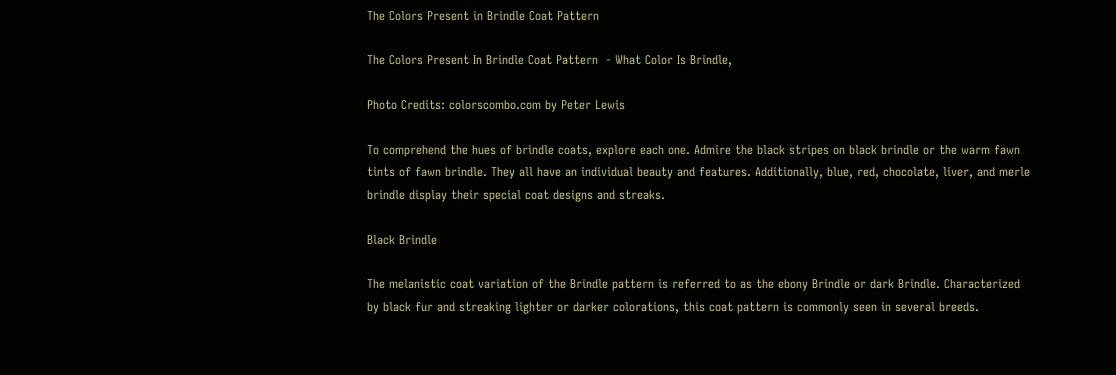The Colors Present in Brindle Coat Pattern

The Colors Present In Brindle Coat Pattern  - What Color Is Brindle,

Photo Credits: colorscombo.com by Peter Lewis

To comprehend the hues of brindle coats, explore each one. Admire the black stripes on black brindle or the warm fawn tints of fawn brindle. They all have an individual beauty and features. Additionally, blue, red, chocolate, liver, and merle brindle display their special coat designs and streaks.

Black Brindle

The melanistic coat variation of the Brindle pattern is referred to as the ebony Brindle or dark Brindle. Characterized by black fur and streaking lighter or darker colorations, this coat pattern is commonly seen in several breeds.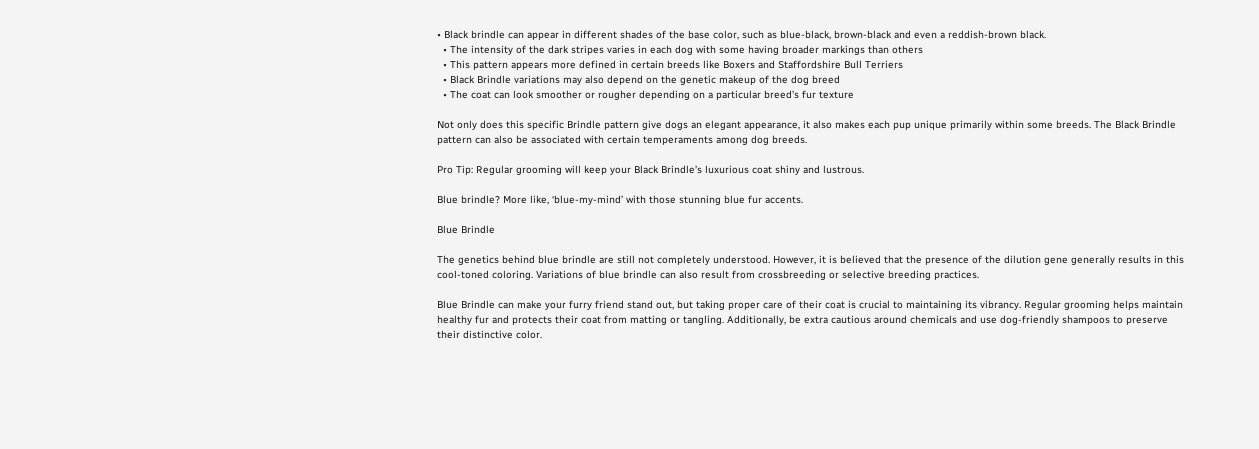• Black brindle can appear in different shades of the base color, such as blue-black, brown-black and even a reddish-brown black.
  • The intensity of the dark stripes varies in each dog with some having broader markings than others
  • This pattern appears more defined in certain breeds like Boxers and Staffordshire Bull Terriers
  • Black Brindle variations may also depend on the genetic makeup of the dog breed
  • The coat can look smoother or rougher depending on a particular breed’s fur texture

Not only does this specific Brindle pattern give dogs an elegant appearance, it also makes each pup unique primarily within some breeds. The Black Brindle pattern can also be associated with certain temperaments among dog breeds.

Pro Tip: Regular grooming will keep your Black Brindle’s luxurious coat shiny and lustrous.

Blue brindle? More like, ‘blue-my-mind’ with those stunning blue fur accents.

Blue Brindle

The genetics behind blue brindle are still not completely understood. However, it is believed that the presence of the dilution gene generally results in this cool-toned coloring. Variations of blue brindle can also result from crossbreeding or selective breeding practices.

Blue Brindle can make your furry friend stand out, but taking proper care of their coat is crucial to maintaining its vibrancy. Regular grooming helps maintain healthy fur and protects their coat from matting or tangling. Additionally, be extra cautious around chemicals and use dog-friendly shampoos to preserve their distinctive color.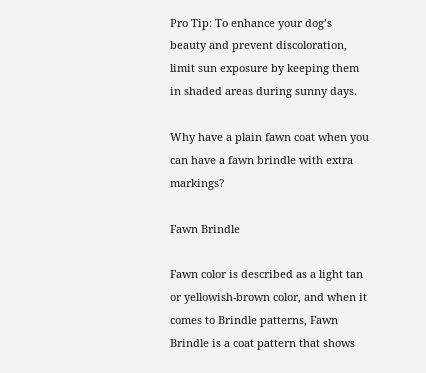Pro Tip: To enhance your dog’s beauty and prevent discoloration, limit sun exposure by keeping them in shaded areas during sunny days.

Why have a plain fawn coat when you can have a fawn brindle with extra markings?

Fawn Brindle

Fawn color is described as a light tan or yellowish-brown color, and when it comes to Brindle patterns, Fawn Brindle is a coat pattern that shows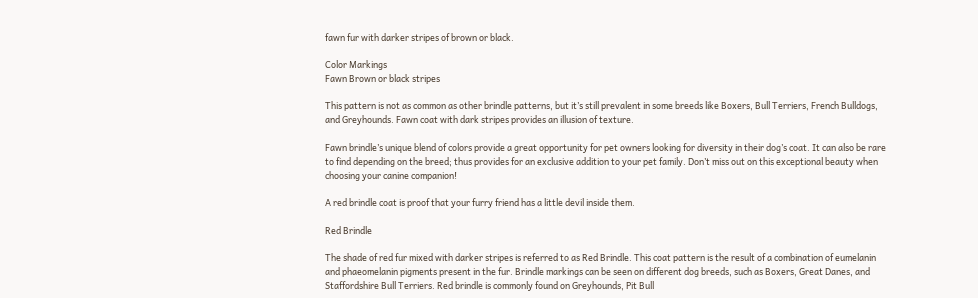fawn fur with darker stripes of brown or black.

Color Markings
Fawn Brown or black stripes

This pattern is not as common as other brindle patterns, but it’s still prevalent in some breeds like Boxers, Bull Terriers, French Bulldogs, and Greyhounds. Fawn coat with dark stripes provides an illusion of texture.

Fawn brindle’s unique blend of colors provide a great opportunity for pet owners looking for diversity in their dog’s coat. It can also be rare to find depending on the breed; thus provides for an exclusive addition to your pet family. Don’t miss out on this exceptional beauty when choosing your canine companion!

A red brindle coat is proof that your furry friend has a little devil inside them.

Red Brindle

The shade of red fur mixed with darker stripes is referred to as Red Brindle. This coat pattern is the result of a combination of eumelanin and phaeomelanin pigments present in the fur. Brindle markings can be seen on different dog breeds, such as Boxers, Great Danes, and Staffordshire Bull Terriers. Red brindle is commonly found on Greyhounds, Pit Bull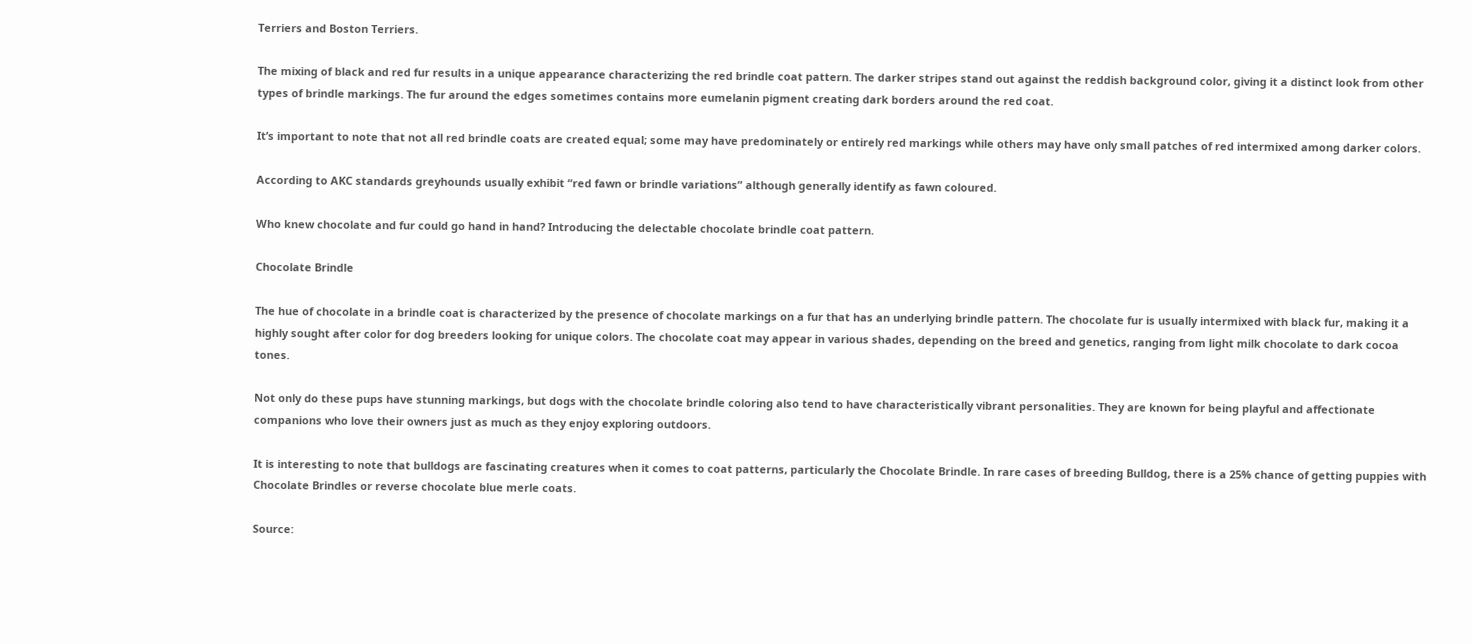Terriers and Boston Terriers.

The mixing of black and red fur results in a unique appearance characterizing the red brindle coat pattern. The darker stripes stand out against the reddish background color, giving it a distinct look from other types of brindle markings. The fur around the edges sometimes contains more eumelanin pigment creating dark borders around the red coat.

It’s important to note that not all red brindle coats are created equal; some may have predominately or entirely red markings while others may have only small patches of red intermixed among darker colors.

According to AKC standards greyhounds usually exhibit “red fawn or brindle variations” although generally identify as fawn coloured.

Who knew chocolate and fur could go hand in hand? Introducing the delectable chocolate brindle coat pattern.

Chocolate Brindle

The hue of chocolate in a brindle coat is characterized by the presence of chocolate markings on a fur that has an underlying brindle pattern. The chocolate fur is usually intermixed with black fur, making it a highly sought after color for dog breeders looking for unique colors. The chocolate coat may appear in various shades, depending on the breed and genetics, ranging from light milk chocolate to dark cocoa tones.

Not only do these pups have stunning markings, but dogs with the chocolate brindle coloring also tend to have characteristically vibrant personalities. They are known for being playful and affectionate companions who love their owners just as much as they enjoy exploring outdoors.

It is interesting to note that bulldogs are fascinating creatures when it comes to coat patterns, particularly the Chocolate Brindle. In rare cases of breeding Bulldog, there is a 25% chance of getting puppies with Chocolate Brindles or reverse chocolate blue merle coats.

Source: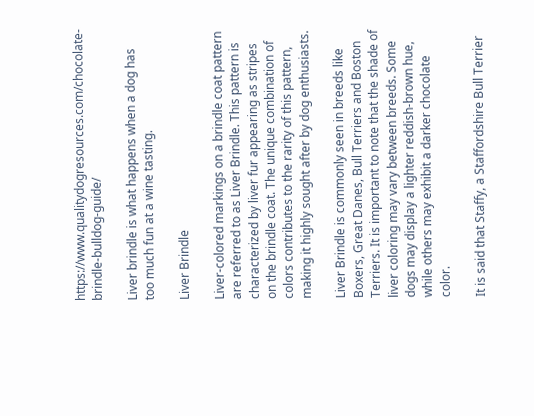https://www.qualitydogresources.com/chocolate-brindle-bulldog-guide/

Liver brindle is what happens when a dog has too much fun at a wine tasting.

Liver Brindle

Liver-colored markings on a brindle coat pattern are referred to as Liver Brindle. This pattern is characterized by liver fur appearing as stripes on the brindle coat. The unique combination of colors contributes to the rarity of this pattern, making it highly sought after by dog enthusiasts.

Liver Brindle is commonly seen in breeds like Boxers, Great Danes, Bull Terriers and Boston Terriers. It is important to note that the shade of liver coloring may vary between breeds. Some dogs may display a lighter reddish-brown hue, while others may exhibit a darker chocolate color.

It is said that Staffy, a Staffordshire Bull Terrier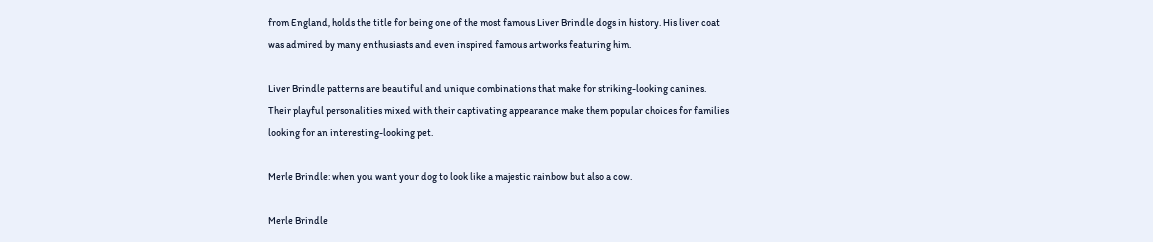from England, holds the title for being one of the most famous Liver Brindle dogs in history. His liver coat was admired by many enthusiasts and even inspired famous artworks featuring him.

Liver Brindle patterns are beautiful and unique combinations that make for striking-looking canines. Their playful personalities mixed with their captivating appearance make them popular choices for families looking for an interesting-looking pet.

Merle Brindle: when you want your dog to look like a majestic rainbow but also a cow.

Merle Brindle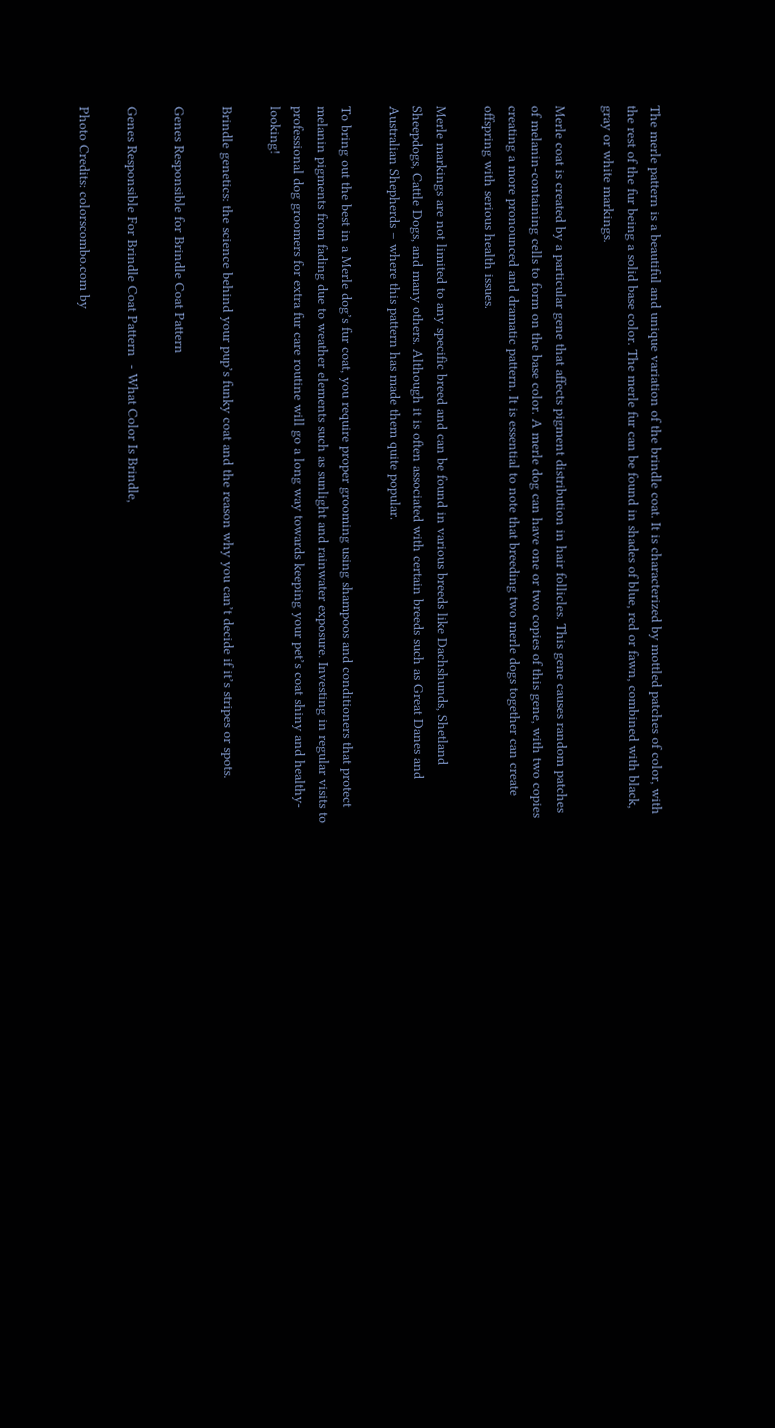The merle pattern is a beautiful and unique variation of the brindle coat. It is characterized by mottled patches of color, with the rest of the fur being a solid base color. The merle fur can be found in shades of blue, red or fawn, combined with black, gray or white markings.

Merle coat is created by a particular gene that affects pigment distribution in hair follicles. This gene causes random patches of melanin-containing cells to form on the base color. A merle dog can have one or two copies of this gene, with two copies creating a more pronounced and dramatic pattern. It is essential to note that breeding two merle dogs together can create offspring with serious health issues.

Merle markings are not limited to any specific breed and can be found in various breeds like Dachshunds, Shetland Sheepdogs, Cattle Dogs, and many others. Although it is often associated with certain breeds such as Great Danes and Australian Shepherds – where this pattern has made them quite popular.

To bring out the best in a Merle dog’s fur coat, you require proper grooming using shampoos and conditioners that protect melanin pigments from fading due to weather elements such as sunlight and rainwater exposure. Investing in regular visits to professional dog groomers for extra fur care routine will go a long way towards keeping your pet’s coat shiny and healthy-looking!

Brindle genetics: the science behind your pup’s funky coat and the reason why you can’t decide if it’s stripes or spots.

Genes Responsible for Brindle Coat Pattern

Genes Responsible For Brindle Coat Pattern  - What Color Is Brindle,

Photo Credits: colorscombo.com by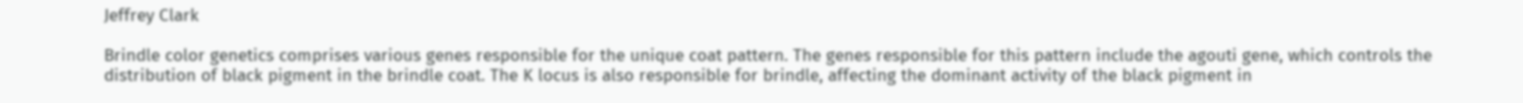Jeffrey Clark

Brindle color genetics comprises various genes responsible for the unique coat pattern. The genes responsible for this pattern include the agouti gene, which controls the distribution of black pigment in the brindle coat. The K locus is also responsible for brindle, affecting the dominant activity of the black pigment in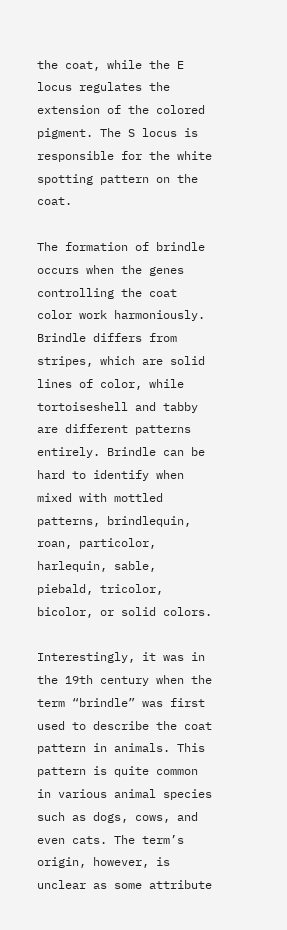the coat, while the E locus regulates the extension of the colored pigment. The S locus is responsible for the white spotting pattern on the coat.

The formation of brindle occurs when the genes controlling the coat color work harmoniously. Brindle differs from stripes, which are solid lines of color, while tortoiseshell and tabby are different patterns entirely. Brindle can be hard to identify when mixed with mottled patterns, brindlequin, roan, particolor, harlequin, sable, piebald, tricolor, bicolor, or solid colors.

Interestingly, it was in the 19th century when the term “brindle” was first used to describe the coat pattern in animals. This pattern is quite common in various animal species such as dogs, cows, and even cats. The term’s origin, however, is unclear as some attribute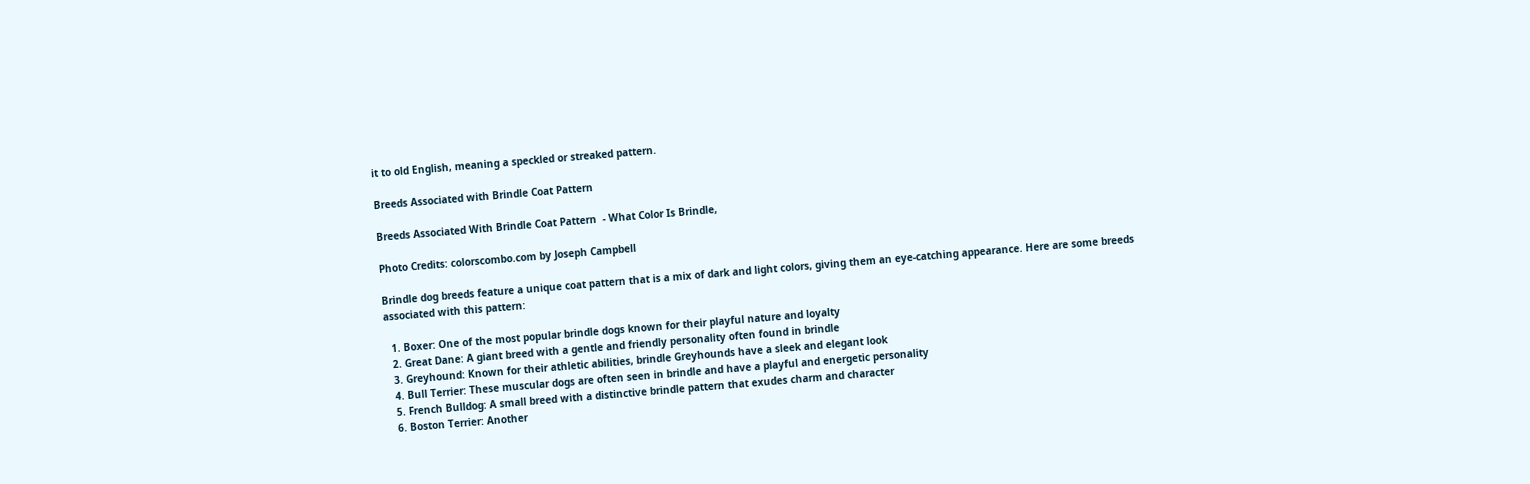it to old English, meaning a speckled or streaked pattern.

Breeds Associated with Brindle Coat Pattern

Breeds Associated With Brindle Coat Pattern  - What Color Is Brindle,

Photo Credits: colorscombo.com by Joseph Campbell

Brindle dog breeds feature a unique coat pattern that is a mix of dark and light colors, giving them an eye-catching appearance. Here are some breeds associated with this pattern:

  1. Boxer: One of the most popular brindle dogs known for their playful nature and loyalty
  2. Great Dane: A giant breed with a gentle and friendly personality often found in brindle
  3. Greyhound: Known for their athletic abilities, brindle Greyhounds have a sleek and elegant look
  4. Bull Terrier: These muscular dogs are often seen in brindle and have a playful and energetic personality
  5. French Bulldog: A small breed with a distinctive brindle pattern that exudes charm and character
  6. Boston Terrier: Another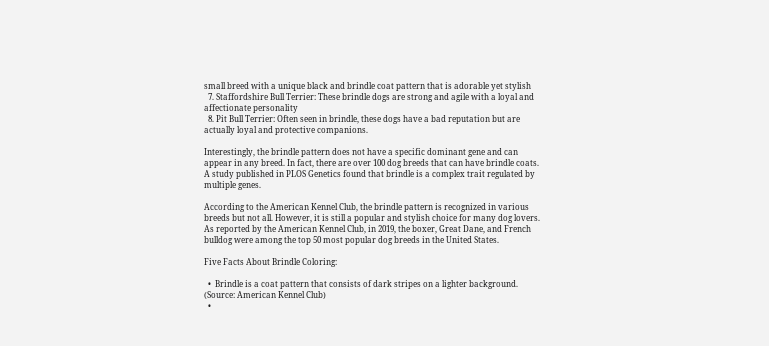small breed with a unique black and brindle coat pattern that is adorable yet stylish
  7. Staffordshire Bull Terrier: These brindle dogs are strong and agile with a loyal and affectionate personality
  8. Pit Bull Terrier: Often seen in brindle, these dogs have a bad reputation but are actually loyal and protective companions.

Interestingly, the brindle pattern does not have a specific dominant gene and can appear in any breed. In fact, there are over 100 dog breeds that can have brindle coats. A study published in PLOS Genetics found that brindle is a complex trait regulated by multiple genes.

According to the American Kennel Club, the brindle pattern is recognized in various breeds but not all. However, it is still a popular and stylish choice for many dog lovers. As reported by the American Kennel Club, in 2019, the boxer, Great Dane, and French bulldog were among the top 50 most popular dog breeds in the United States.

Five Facts About Brindle Coloring:

  •  Brindle is a coat pattern that consists of dark stripes on a lighter background. (Source: American Kennel Club)
  •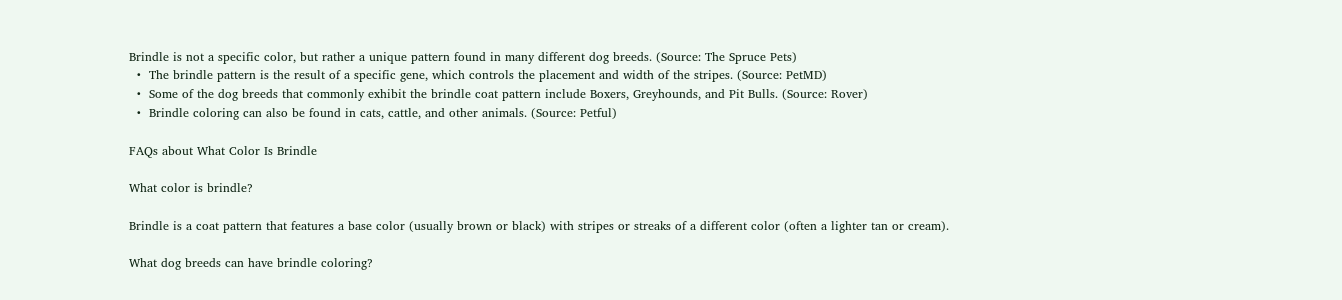Brindle is not a specific color, but rather a unique pattern found in many different dog breeds. (Source: The Spruce Pets)
  •  The brindle pattern is the result of a specific gene, which controls the placement and width of the stripes. (Source: PetMD)
  •  Some of the dog breeds that commonly exhibit the brindle coat pattern include Boxers, Greyhounds, and Pit Bulls. (Source: Rover)
  •  Brindle coloring can also be found in cats, cattle, and other animals. (Source: Petful)

FAQs about What Color Is Brindle

What color is brindle?

Brindle is a coat pattern that features a base color (usually brown or black) with stripes or streaks of a different color (often a lighter tan or cream).

What dog breeds can have brindle coloring?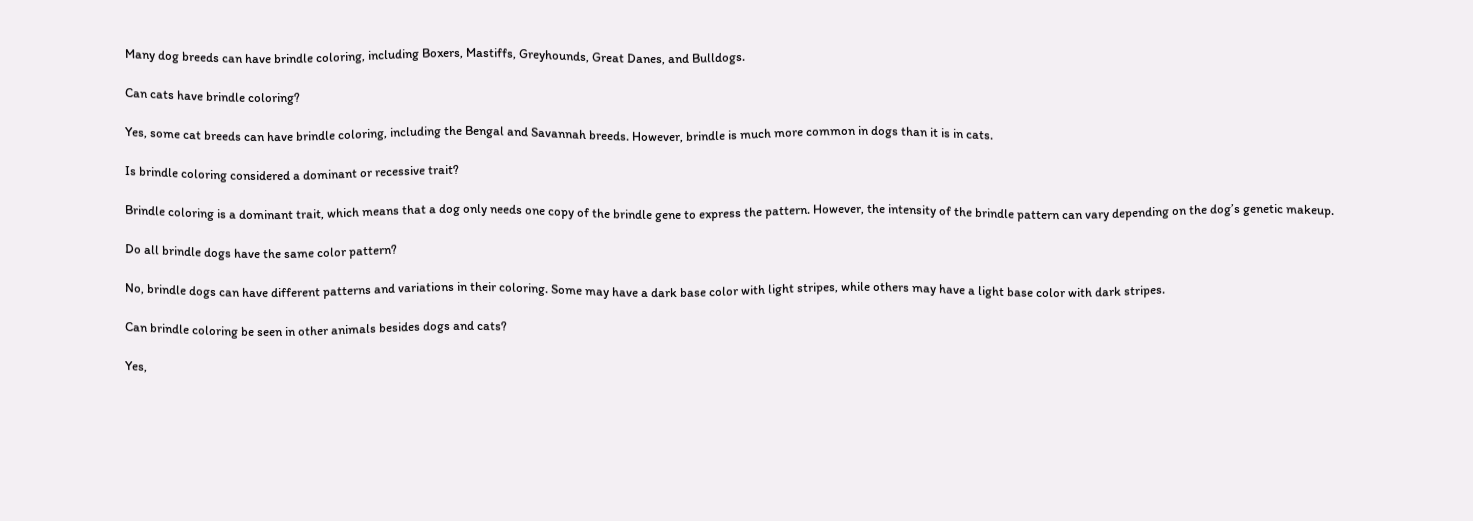Many dog breeds can have brindle coloring, including Boxers, Mastiffs, Greyhounds, Great Danes, and Bulldogs.

Can cats have brindle coloring?

Yes, some cat breeds can have brindle coloring, including the Bengal and Savannah breeds. However, brindle is much more common in dogs than it is in cats.

Is brindle coloring considered a dominant or recessive trait?

Brindle coloring is a dominant trait, which means that a dog only needs one copy of the brindle gene to express the pattern. However, the intensity of the brindle pattern can vary depending on the dog’s genetic makeup.

Do all brindle dogs have the same color pattern?

No, brindle dogs can have different patterns and variations in their coloring. Some may have a dark base color with light stripes, while others may have a light base color with dark stripes.

Can brindle coloring be seen in other animals besides dogs and cats?

Yes,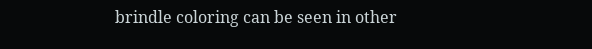brindle coloring can be seen in other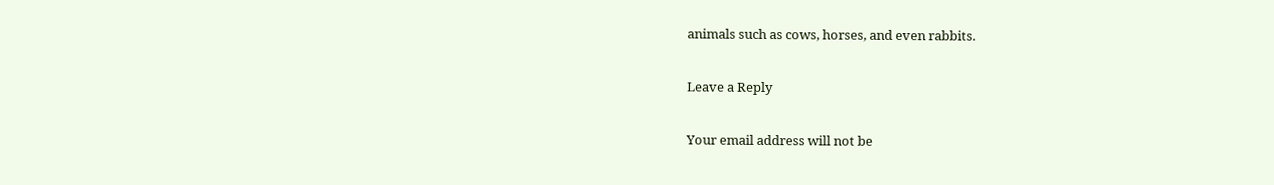animals such as cows, horses, and even rabbits.

Leave a Reply

Your email address will not be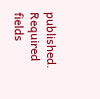published. Required fields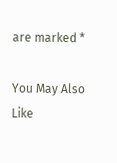are marked *

You May Also Like